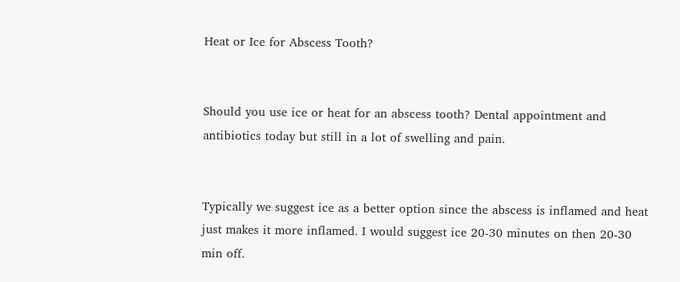Heat or Ice for Abscess Tooth?


Should you use ice or heat for an abscess tooth? Dental appointment and antibiotics today but still in a lot of swelling and pain.


Typically we suggest ice as a better option since the abscess is inflamed and heat just makes it more inflamed. I would suggest ice 20-30 minutes on then 20-30 min off.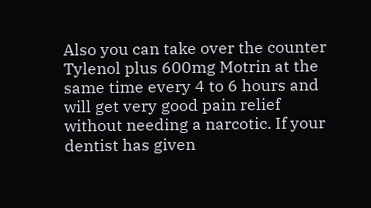Also you can take over the counter Tylenol plus 600mg Motrin at the same time every 4 to 6 hours and will get very good pain relief without needing a narcotic. If your dentist has given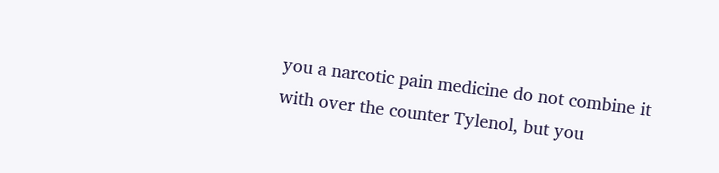you a narcotic pain medicine do not combine it with over the counter Tylenol, but you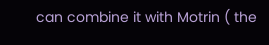can combine it with Motrin ( the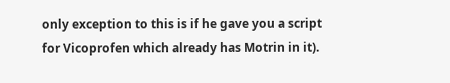only exception to this is if he gave you a script for Vicoprofen which already has Motrin in it).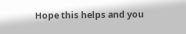Hope this helps and you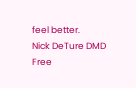feel better.
Nick DeTure DMD
Free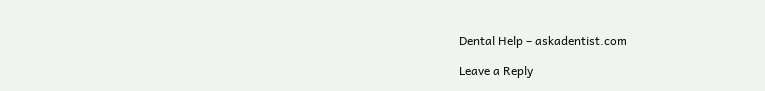Dental Help – askadentist.com

Leave a Reply